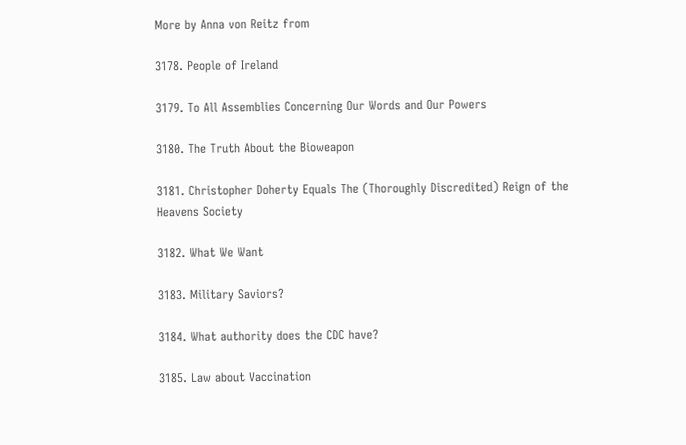More by Anna von Reitz from

3178. People of Ireland

3179. To All Assemblies Concerning Our Words and Our Powers

3180. The Truth About the Bioweapon

3181. Christopher Doherty Equals The (Thoroughly Discredited) Reign of the Heavens Society

3182. What We Want

3183. Military Saviors?

3184. What authority does the CDC have?

3185. Law about Vaccination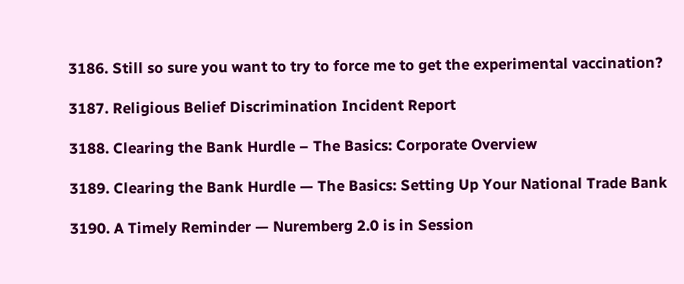3186. Still so sure you want to try to force me to get the experimental vaccination?

3187. Religious Belief Discrimination Incident Report

3188. Clearing the Bank Hurdle – The Basics: Corporate Overview

3189. Clearing the Bank Hurdle — The Basics: Setting Up Your National Trade Bank

3190. A Timely Reminder — Nuremberg 2.0 is in Session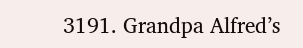3191. Grandpa Alfred’s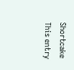Shortcake
This entry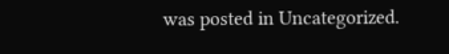was posted in Uncategorized.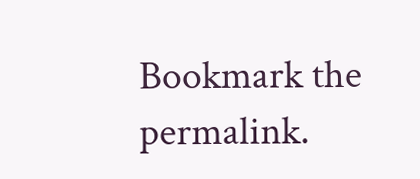Bookmark the permalink.